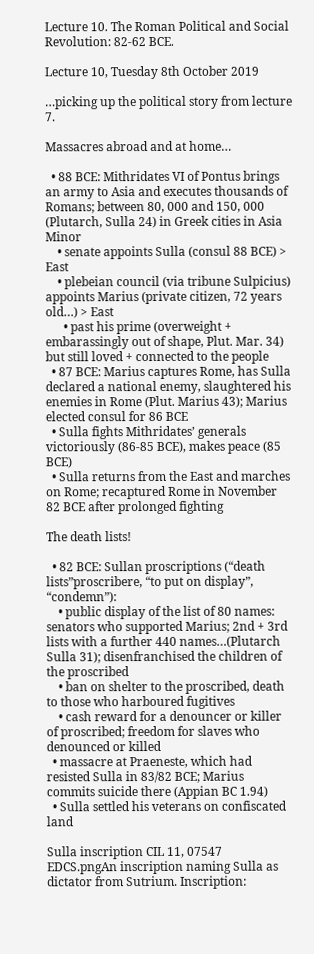Lecture 10. The Roman Political and Social Revolution: 82-62 BCE.

Lecture 10, Tuesday 8th October 2019

…picking up the political story from lecture 7.

Massacres abroad and at home…

  • 88 BCE: Mithridates VI of Pontus brings an army to Asia and executes thousands of Romans; between 80, 000 and 150, 000 (Plutarch, Sulla 24) in Greek cities in Asia Minor
    • senate appoints Sulla (consul 88 BCE) > East
    • plebeian council (via tribune Sulpicius) appoints Marius (private citizen, 72 years old…) > East
      • past his prime (overweight + embarassingly out of shape, Plut. Mar. 34) but still loved + connected to the people
  • 87 BCE: Marius captures Rome, has Sulla declared a national enemy, slaughtered his enemies in Rome (Plut. Marius 43); Marius elected consul for 86 BCE
  • Sulla fights Mithridates’ generals victoriously (86-85 BCE), makes peace (85 BCE)
  • Sulla returns from the East and marches on Rome; recaptured Rome in November 82 BCE after prolonged fighting

The death lists!

  • 82 BCE: Sullan proscriptions (“death lists”proscribere, “to put on display”, “condemn”):
    • public display of the list of 80 names: senators who supported Marius; 2nd + 3rd lists with a further 440 names…(Plutarch Sulla 31); disenfranchised the children of the proscribed
    • ban on shelter to the proscribed, death to those who harboured fugitives
    • cash reward for a denouncer or killer of proscribed; freedom for slaves who denounced or killed
  • massacre at Praeneste, which had resisted Sulla in 83/82 BCE; Marius commits suicide there (Appian BC 1.94)
  • Sulla settled his veterans on confiscated land

Sulla inscription CIL 11, 07547 EDCS.pngAn inscription naming Sulla as dictator from Sutrium. Inscription: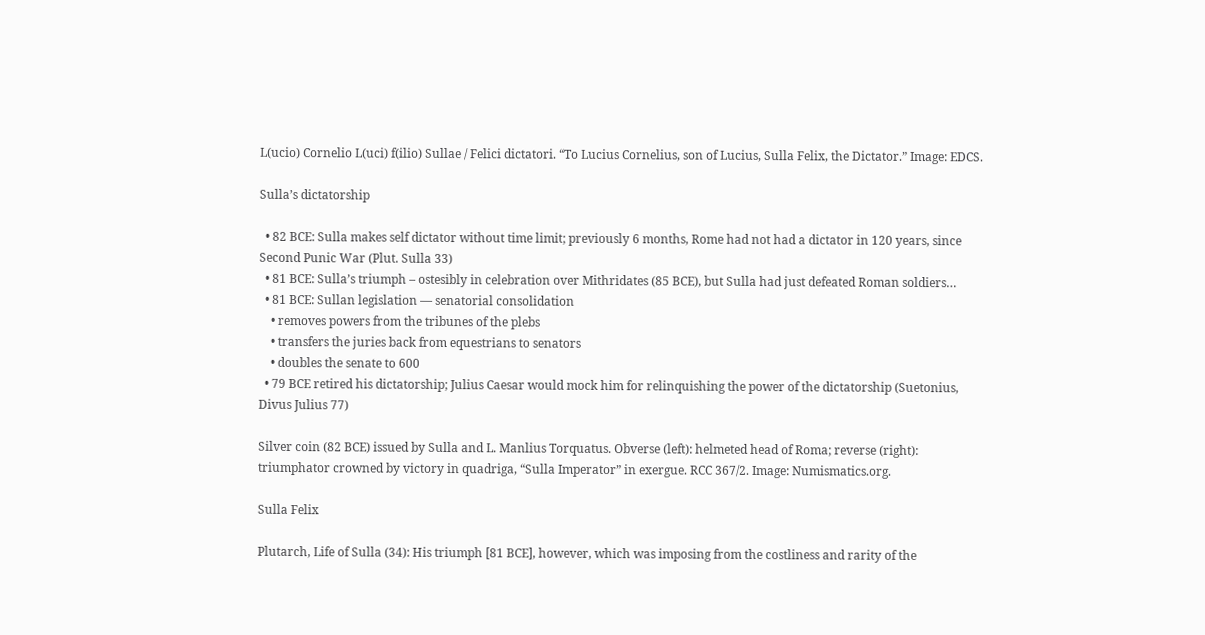L(ucio) Cornelio L(uci) f(ilio) Sullae / Felici dictatori. “To Lucius Cornelius, son of Lucius, Sulla Felix, the Dictator.” Image: EDCS.

Sulla’s dictatorship

  • 82 BCE: Sulla makes self dictator without time limit; previously 6 months, Rome had not had a dictator in 120 years, since Second Punic War (Plut. Sulla 33)
  • 81 BCE: Sulla’s triumph – ostesibly in celebration over Mithridates (85 BCE), but Sulla had just defeated Roman soldiers…
  • 81 BCE: Sullan legislation — senatorial consolidation
    • removes powers from the tribunes of the plebs
    • transfers the juries back from equestrians to senators
    • doubles the senate to 600
  • 79 BCE retired his dictatorship; Julius Caesar would mock him for relinquishing the power of the dictatorship (Suetonius, Divus Julius 77)

Silver coin (82 BCE) issued by Sulla and L. Manlius Torquatus. Obverse (left): helmeted head of Roma; reverse (right): triumphator crowned by victory in quadriga, “Sulla Imperator” in exergue. RCC 367/2. Image: Numismatics.org.

Sulla Felix

Plutarch, Life of Sulla (34): His triumph [81 BCE], however, which was imposing from the costliness and rarity of the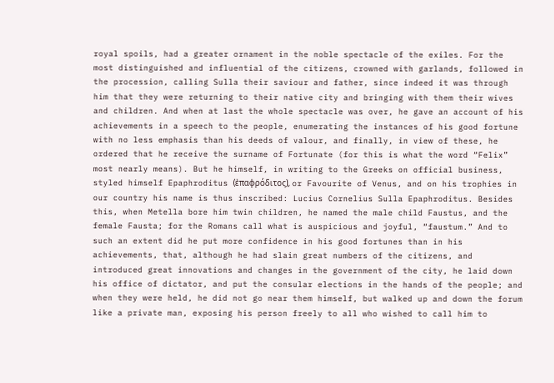royal spoils, had a greater ornament in the noble spectacle of the exiles. For the most distinguished and influential of the citizens, crowned with garlands, followed in the procession, calling Sulla their saviour and father, since indeed it was through him that they were returning to their native city and bringing with them their wives and children. And when at last the whole spectacle was over, he gave an account of his achievements in a speech to the people, enumerating the instances of his good fortune with no less emphasis than his deeds of valour, and finally, in view of these, he ordered that he receive the surname of Fortunate (for this is what the word “Felix” most nearly means). But he himself, in writing to the Greeks on official business, styled himself Epaphroditus (ἐπαφρόδιτος), or Favourite of Venus, and on his trophies in our country his name is thus inscribed: Lucius Cornelius Sulla Epaphroditus. Besides this, when Metella bore him twin children, he named the male child Faustus, and the female Fausta; for the Romans call what is auspicious and joyful, “faustum.” And to such an extent did he put more confidence in his good fortunes than in his achievements, that, although he had slain great numbers of the citizens, and introduced great innovations and changes in the government of the city, he laid down his office of dictator, and put the consular elections in the hands of the people; and when they were held, he did not go near them himself, but walked up and down the forum like a private man, exposing his person freely to all who wished to call him to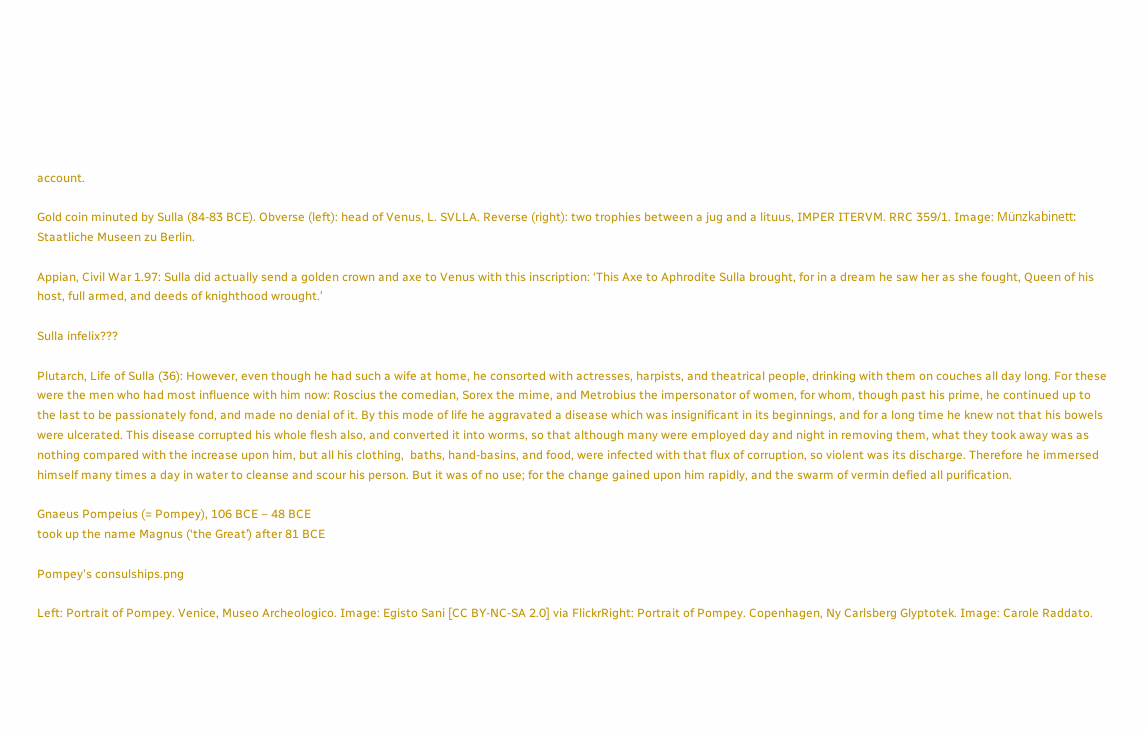account.

Gold coin minuted by Sulla (84-83 BCE). Obverse (left): head of Venus, L. SVLLA. Reverse (right): two trophies between a jug and a lituus, IMPER ITERVM. RRC 359/1. Image: Münzkabinett: Staatliche Museen zu Berlin.

Appian, Civil War 1.97: Sulla did actually send a golden crown and axe to Venus with this inscription: ‘This Axe to Aphrodite Sulla brought, for in a dream he saw her as she fought, Queen of his host, full armed, and deeds of knighthood wrought.’

Sulla infelix???

Plutarch, Life of Sulla (36): However, even though he had such a wife at home, he consorted with actresses, harpists, and theatrical people, drinking with them on couches all day long. For these were the men who had most influence with him now: Roscius the comedian, Sorex the mime, and Metrobius the impersonator of women, for whom, though past his prime, he continued up to the last to be passionately fond, and made no denial of it. By this mode of life he aggravated a disease which was insignificant in its beginnings, and for a long time he knew not that his bowels were ulcerated. This disease corrupted his whole flesh also, and converted it into worms, so that although many were employed day and night in removing them, what they took away was as nothing compared with the increase upon him, but all his clothing,  baths, hand-basins, and food, were infected with that flux of corruption, so violent was its discharge. Therefore he immersed himself many times a day in water to cleanse and scour his person. But it was of no use; for the change gained upon him rapidly, and the swarm of vermin defied all purification.

Gnaeus Pompeius (= Pompey), 106 BCE – 48 BCE
took up the name Magnus (‘the Great’) after 81 BCE

Pompey's consulships.png

Left: Portrait of Pompey. Venice, Museo Archeologico. Image: Egisto Sani [CC BY-NC-SA 2.0] via FlickrRight: Portrait of Pompey. Copenhagen, Ny Carlsberg Glyptotek. Image: Carole Raddato.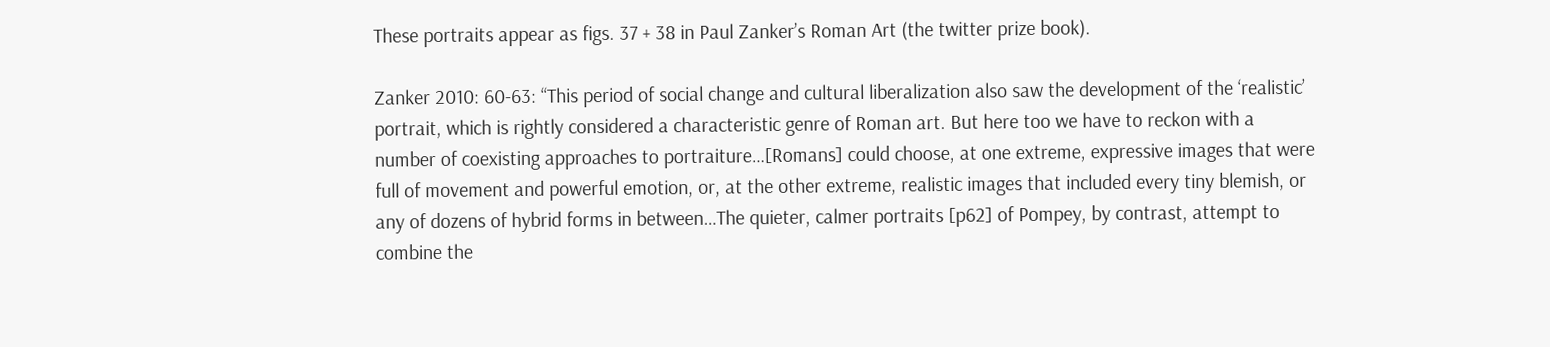These portraits appear as figs. 37 + 38 in Paul Zanker’s Roman Art (the twitter prize book).

Zanker 2010: 60-63: “This period of social change and cultural liberalization also saw the development of the ‘realistic’ portrait, which is rightly considered a characteristic genre of Roman art. But here too we have to reckon with a number of coexisting approaches to portraiture…[Romans] could choose, at one extreme, expressive images that were full of movement and powerful emotion, or, at the other extreme, realistic images that included every tiny blemish, or any of dozens of hybrid forms in between…The quieter, calmer portraits [p62] of Pompey, by contrast, attempt to combine the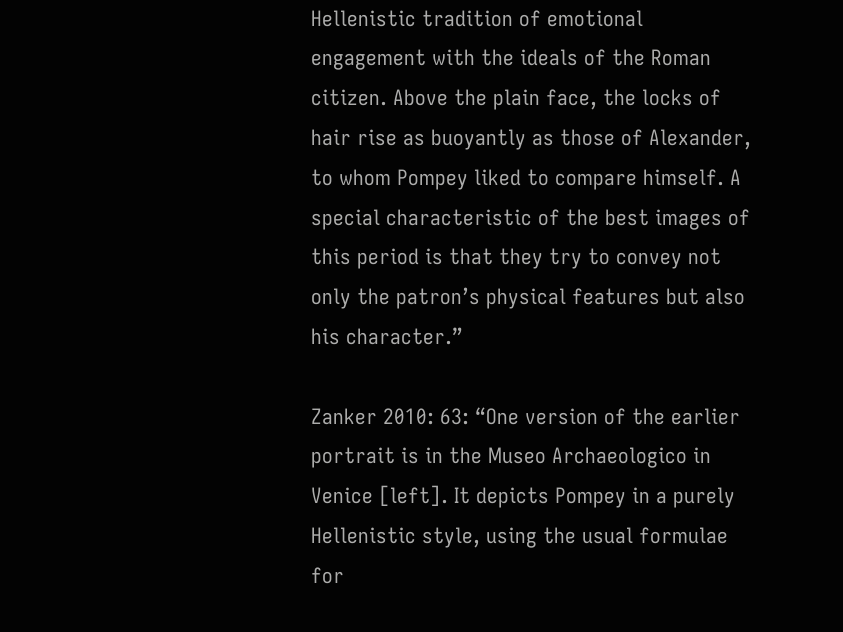Hellenistic tradition of emotional engagement with the ideals of the Roman citizen. Above the plain face, the locks of hair rise as buoyantly as those of Alexander, to whom Pompey liked to compare himself. A special characteristic of the best images of this period is that they try to convey not only the patron’s physical features but also his character.”

Zanker 2010: 63: “One version of the earlier portrait is in the Museo Archaeologico in Venice [left]. It depicts Pompey in a purely Hellenistic style, using the usual formulae for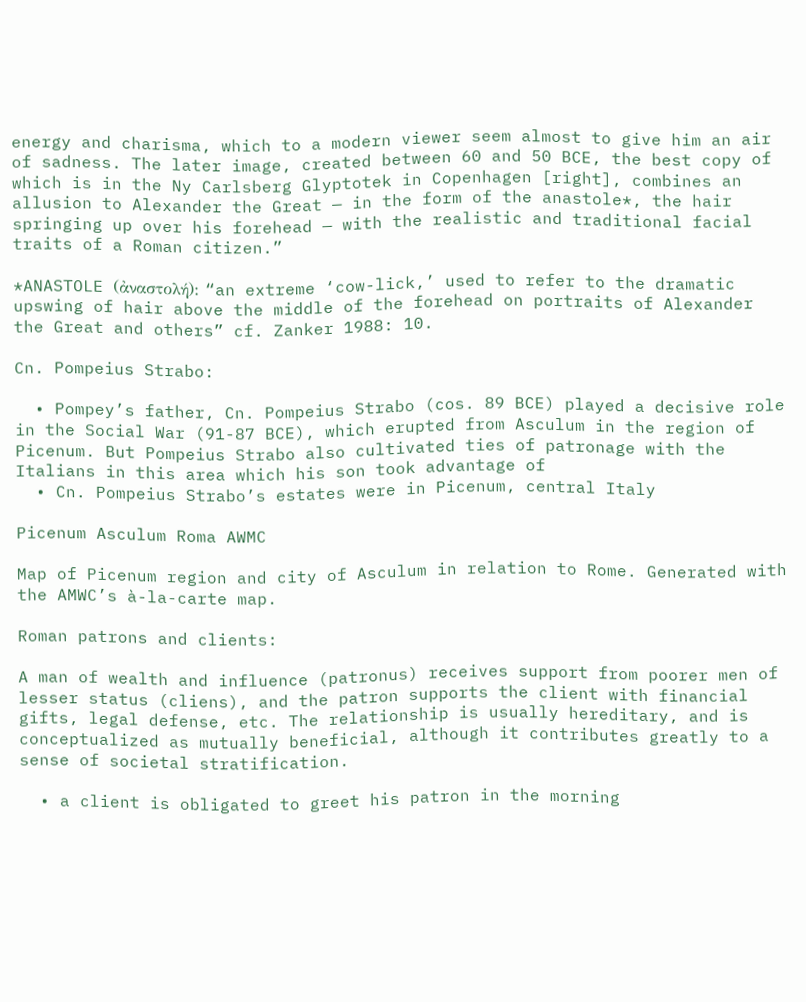energy and charisma, which to a modern viewer seem almost to give him an air of sadness. The later image, created between 60 and 50 BCE, the best copy of which is in the Ny Carlsberg Glyptotek in Copenhagen [right], combines an allusion to Alexander the Great — in the form of the anastole*, the hair springing up over his forehead — with the realistic and traditional facial traits of a Roman citizen.”

*ANASTOLE (ἀναστολή): “an extreme ‘cow-lick,’ used to refer to the dramatic upswing of hair above the middle of the forehead on portraits of Alexander the Great and others” cf. Zanker 1988: 10.

Cn. Pompeius Strabo:

  • Pompey’s father, Cn. Pompeius Strabo (cos. 89 BCE) played a decisive role in the Social War (91-87 BCE), which erupted from Asculum in the region of Picenum. But Pompeius Strabo also cultivated ties of patronage with the Italians in this area which his son took advantage of
  • Cn. Pompeius Strabo’s estates were in Picenum, central Italy

Picenum Asculum Roma AWMC

Map of Picenum region and city of Asculum in relation to Rome. Generated with the AMWC’s à-la-carte map.

Roman patrons and clients:

A man of wealth and influence (patronus) receives support from poorer men of lesser status (cliens), and the patron supports the client with financial gifts, legal defense, etc. The relationship is usually hereditary, and is conceptualized as mutually beneficial, although it contributes greatly to a sense of societal stratification.

  • a client is obligated to greet his patron in the morning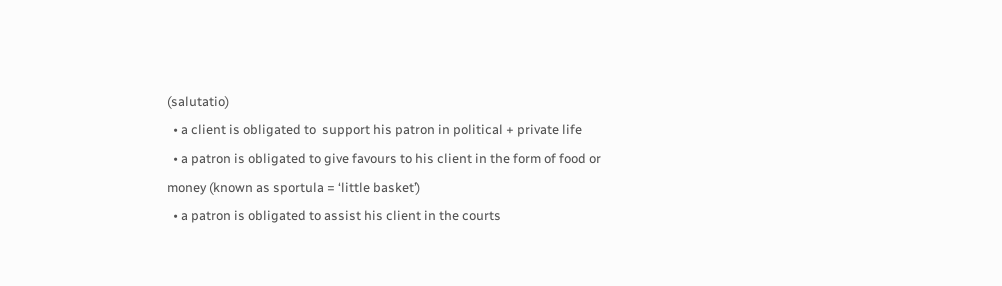(salutatio)
  • a client is obligated to  support his patron in political + private life
  • a patron is obligated to give favours to his client in the form of food or money (known as sportula = ‘little basket’)
  • a patron is obligated to assist his client in the courts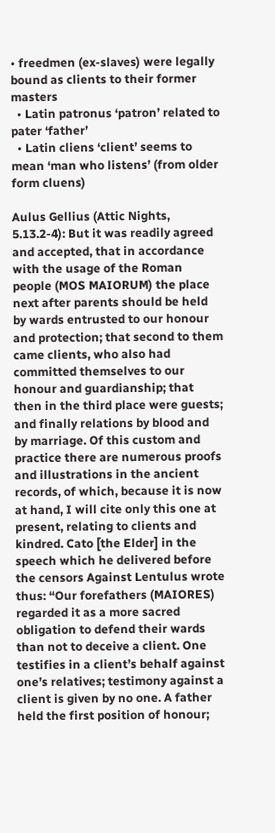• freedmen (ex-slaves) were legally bound as clients to their former masters
  • Latin patronus ‘patron’ related to pater ‘father’
  • Latin cliens ‘client’ seems to mean ‘man who listens’ (from older form cluens)

Aulus Gellius (Attic Nights, 5.13.2-4): But it was readily agreed and accepted, that in accordance with the usage of the Roman people (MOS MAIORUM) the place next after parents should be held by wards entrusted to our honour and protection; that second to them came clients, who also had committed themselves to our honour and guardianship; that then in the third place were guests; and finally relations by blood and by marriage. Of this custom and practice there are numerous proofs and illustrations in the ancient records, of which, because it is now at hand, I will cite only this one at present, relating to clients and kindred. Cato [the Elder] in the speech which he delivered before the censors Against Lentulus wrote thus: “Our forefathers (MAIORES) regarded it as a more sacred obligation to defend their wards than not to deceive a client. One testifies in a client’s behalf against one’s relatives; testimony against a client is given by no one. A father held the first position of honour;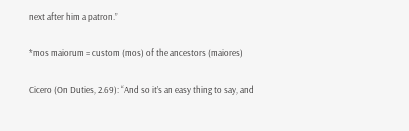next after him a patron.”

*mos maiorum = custom (mos) of the ancestors (maiores)

Cicero (On Duties, 2.69): “And so it’s an easy thing to say, and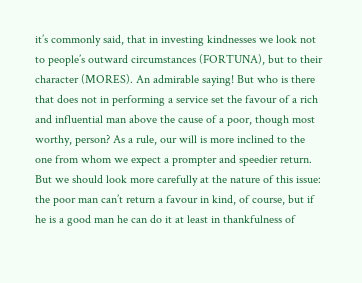it’s commonly said, that in investing kindnesses we look not to people’s outward circumstances (FORTUNA), but to their character (MORES). An admirable saying! But who is there that does not in performing a service set the favour of a rich and influential man above the cause of a poor, though most worthy, person? As a rule, our will is more inclined to the one from whom we expect a prompter and speedier return. But we should look more carefully at the nature of this issue: the poor man can’t return a favour in kind, of course, but if he is a good man he can do it at least in thankfulness of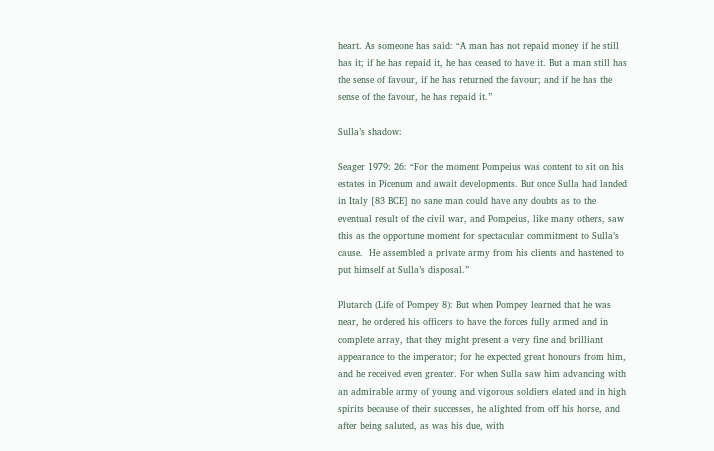heart. As someone has said: “A man has not repaid money if he still has it; if he has repaid it, he has ceased to have it. But a man still has the sense of favour, if he has returned the favour; and if he has the sense of the favour, he has repaid it.”

Sulla’s shadow:

Seager 1979: 26: “For the moment Pompeius was content to sit on his estates in Picenum and await developments. But once Sulla had landed in Italy [83 BCE] no sane man could have any doubts as to the eventual result of the civil war, and Pompeius, like many others, saw this as the opportune moment for spectacular commitment to Sulla’s cause.  He assembled a private army from his clients and hastened to put himself at Sulla’s disposal.”

Plutarch (Life of Pompey 8): But when Pompey learned that he was near, he ordered his officers to have the forces fully armed and in complete array, that they might present a very fine and brilliant appearance to the imperator; for he expected great honours from him, and he received even greater. For when Sulla saw him advancing with an admirable army of young and vigorous soldiers elated and in high spirits because of their successes, he alighted from off his horse, and after being saluted, as was his due, with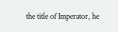the title of Imperator, he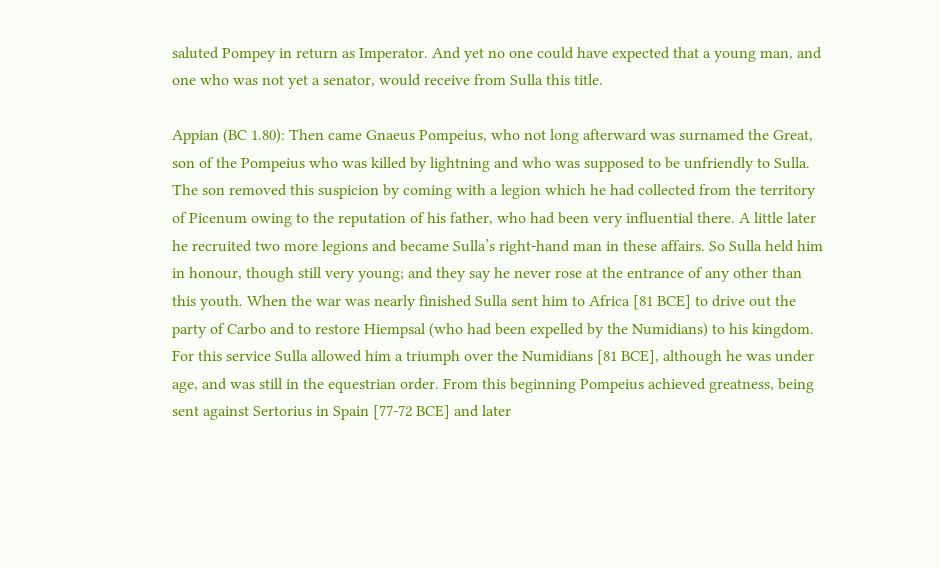saluted Pompey in return as Imperator. And yet no one could have expected that a young man, and one who was not yet a senator, would receive from Sulla this title.

Appian (BC 1.80): Then came Gnaeus Pompeius, who not long afterward was surnamed the Great, son of the Pompeius who was killed by lightning and who was supposed to be unfriendly to Sulla. The son removed this suspicion by coming with a legion which he had collected from the territory of Picenum owing to the reputation of his father, who had been very influential there. A little later he recruited two more legions and became Sulla’s right-hand man in these affairs. So Sulla held him in honour, though still very young; and they say he never rose at the entrance of any other than this youth. When the war was nearly finished Sulla sent him to Africa [81 BCE] to drive out the party of Carbo and to restore Hiempsal (who had been expelled by the Numidians) to his kingdom. For this service Sulla allowed him a triumph over the Numidians [81 BCE], although he was under age, and was still in the equestrian order. From this beginning Pompeius achieved greatness, being sent against Sertorius in Spain [77-72 BCE] and later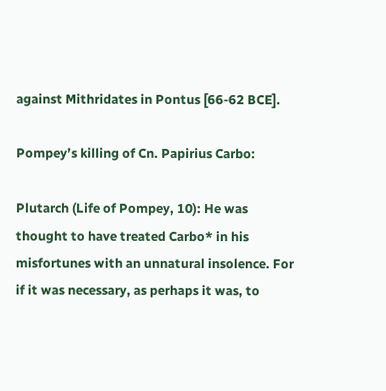against Mithridates in Pontus [66-62 BCE].

Pompey’s killing of Cn. Papirius Carbo:

Plutarch (Life of Pompey, 10): He was thought to have treated Carbo* in his misfortunes with an unnatural insolence. For if it was necessary, as perhaps it was, to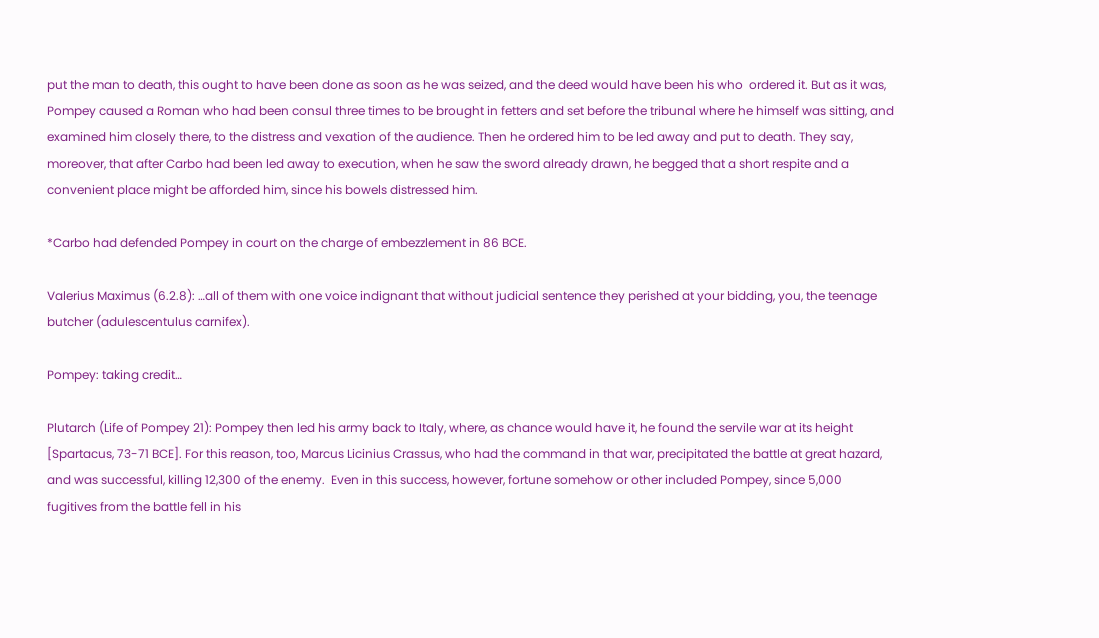put the man to death, this ought to have been done as soon as he was seized, and the deed would have been his who  ordered it. But as it was, Pompey caused a Roman who had been consul three times to be brought in fetters and set before the tribunal where he himself was sitting, and examined him closely there, to the distress and vexation of the audience. Then he ordered him to be led away and put to death. They say, moreover, that after Carbo had been led away to execution, when he saw the sword already drawn, he begged that a short respite and a convenient place might be afforded him, since his bowels distressed him.

*Carbo had defended Pompey in court on the charge of embezzlement in 86 BCE.

Valerius Maximus (6.2.8): …all of them with one voice indignant that without judicial sentence they perished at your bidding, you, the teenage butcher (adulescentulus carnifex).

Pompey: taking credit…

Plutarch (Life of Pompey 21): Pompey then led his army back to Italy, where, as chance would have it, he found the servile war at its height [Spartacus, 73-71 BCE]. For this reason, too, Marcus Licinius Crassus, who had the command in that war, precipitated the battle at great hazard, and was successful, killing 12,300 of the enemy.  Even in this success, however, fortune somehow or other included Pompey, since 5,000 fugitives from the battle fell in his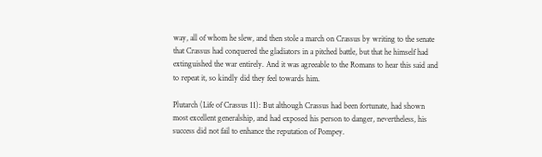way, all of whom he slew, and then stole a march on Crassus by writing to the senate that Crassus had conquered the gladiators in a pitched battle, but that he himself had extinguished the war entirely. And it was agreeable to the Romans to hear this said and to repeat it, so kindly did they feel towards him.

Plutarch (Life of Crassus 11): But although Crassus had been fortunate, had shown most excellent generalship, and had exposed his person to danger, nevertheless, his success did not fail to enhance the reputation of Pompey.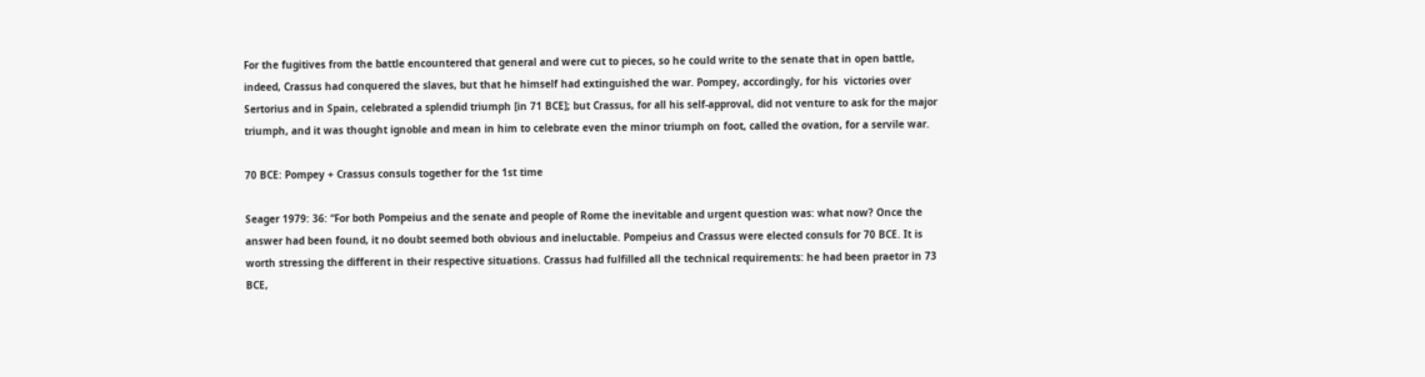For the fugitives from the battle encountered that general and were cut to pieces, so he could write to the senate that in open battle, indeed, Crassus had conquered the slaves, but that he himself had extinguished the war. Pompey, accordingly, for his  victories over Sertorius and in Spain, celebrated a splendid triumph [in 71 BCE]; but Crassus, for all his self-approval, did not venture to ask for the major triumph, and it was thought ignoble and mean in him to celebrate even the minor triumph on foot, called the ovation, for a servile war.

70 BCE: Pompey + Crassus consuls together for the 1st time

Seager 1979: 36: “For both Pompeius and the senate and people of Rome the inevitable and urgent question was: what now? Once the answer had been found, it no doubt seemed both obvious and ineluctable. Pompeius and Crassus were elected consuls for 70 BCE. It is worth stressing the different in their respective situations. Crassus had fulfilled all the technical requirements: he had been praetor in 73 BCE,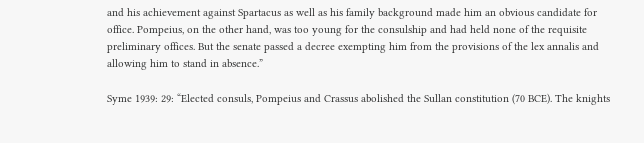and his achievement against Spartacus as well as his family background made him an obvious candidate for office. Pompeius, on the other hand, was too young for the consulship and had held none of the requisite preliminary offices. But the senate passed a decree exempting him from the provisions of the lex annalis and allowing him to stand in absence.”

Syme 1939: 29: “Elected consuls, Pompeius and Crassus abolished the Sullan constitution (70 BCE). The knights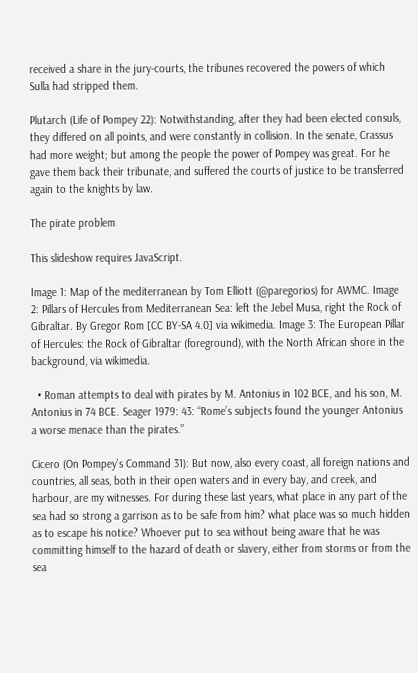received a share in the jury-courts, the tribunes recovered the powers of which Sulla had stripped them.

Plutarch (Life of Pompey 22): Notwithstanding, after they had been elected consuls, they differed on all points, and were constantly in collision. In the senate, Crassus had more weight; but among the people the power of Pompey was great. For he gave them back their tribunate, and suffered the courts of justice to be transferred again to the knights by law.

The pirate problem

This slideshow requires JavaScript.

Image 1: Map of the mediterranean by Tom Elliott (@paregorios) for AWMC. Image 2: Pillars of Hercules from Mediterranean Sea: left the Jebel Musa, right the Rock of Gibraltar. By Gregor Rom [CC BY-SA 4.0] via wikimedia. Image 3: The European Pillar of Hercules: the Rock of Gibraltar (foreground), with the North African shore in the background, via wikimedia.

  • Roman attempts to deal with pirates by M. Antonius in 102 BCE, and his son, M. Antonius in 74 BCE. Seager 1979: 43: “Rome’s subjects found the younger Antonius a worse menace than the pirates.”

Cicero (On Pompey’s Command 31): But now, also every coast, all foreign nations and countries, all seas, both in their open waters and in every bay, and creek, and harbour, are my witnesses. For during these last years, what place in any part of the sea had so strong a garrison as to be safe from him? what place was so much hidden as to escape his notice? Whoever put to sea without being aware that he was committing himself to the hazard of death or slavery, either from storms or from the sea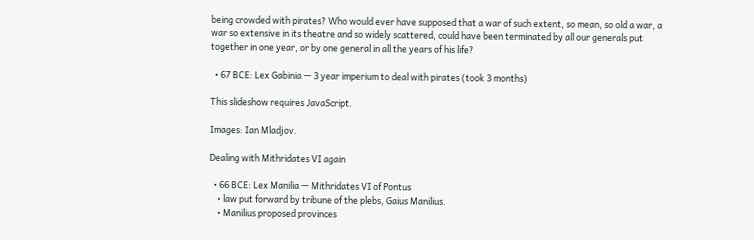being crowded with pirates? Who would ever have supposed that a war of such extent, so mean, so old a war, a war so extensive in its theatre and so widely scattered, could have been terminated by all our generals put together in one year, or by one general in all the years of his life?

  • 67 BCE: Lex Gabinia — 3 year imperium to deal with pirates (took 3 months)

This slideshow requires JavaScript.

Images: Ian Mladjov.

Dealing with Mithridates VI again

  • 66 BCE: Lex Manilia — Mithridates VI of Pontus
    • law put forward by tribune of the plebs, Gaius Manilius.
    • Manilius proposed provinces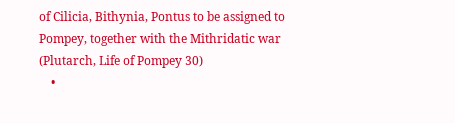of Cilicia, Bithynia, Pontus to be assigned to Pompey, together with the Mithridatic war (Plutarch, Life of Pompey 30)
    •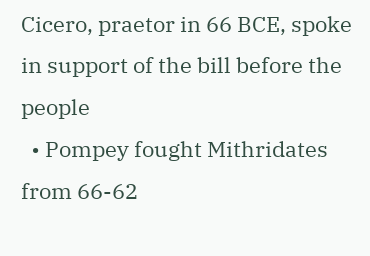Cicero, praetor in 66 BCE, spoke in support of the bill before the people
  • Pompey fought Mithridates from 66-62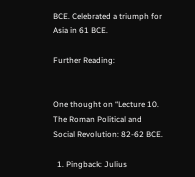BCE. Celebrated a triumph for Asia in 61 BCE.

Further Reading:


One thought on “Lecture 10. The Roman Political and Social Revolution: 82-62 BCE.

  1. Pingback: Julius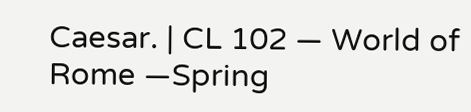Caesar. | CL 102 — World of Rome —Spring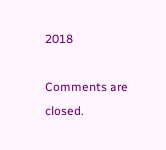2018

Comments are closed.